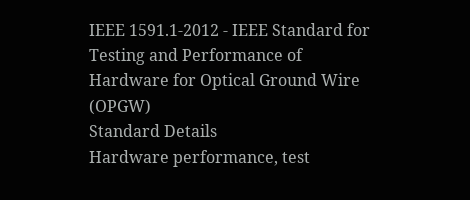IEEE 1591.1-2012 - IEEE Standard for Testing and Performance of Hardware for Optical Ground Wire (OPGW)
Standard Details
Hardware performance, test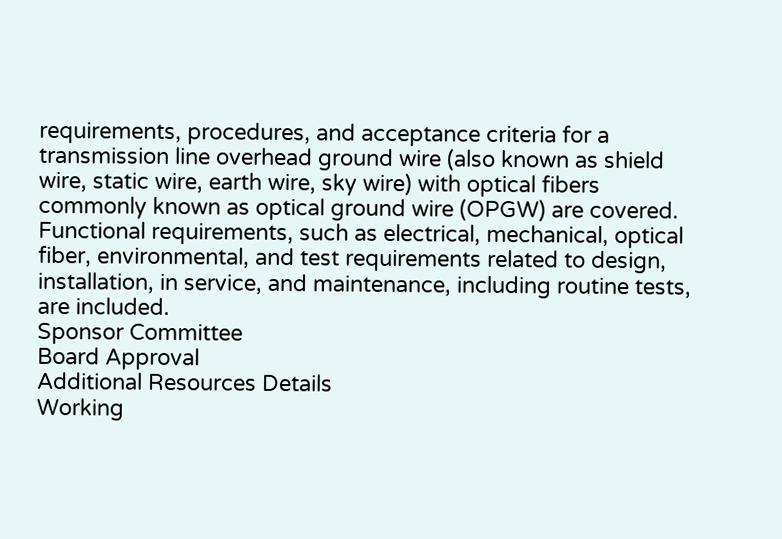requirements, procedures, and acceptance criteria for a transmission line overhead ground wire (also known as shield wire, static wire, earth wire, sky wire) with optical fibers commonly known as optical ground wire (OPGW) are covered. Functional requirements, such as electrical, mechanical, optical fiber, environmental, and test requirements related to design, installation, in service, and maintenance, including routine tests, are included.
Sponsor Committee
Board Approval
Additional Resources Details
Working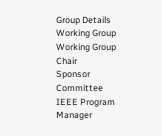Group Details
Working Group
Working Group Chair
Sponsor Committee
IEEE Program Manager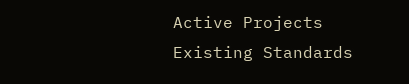Active Projects
Existing Standards